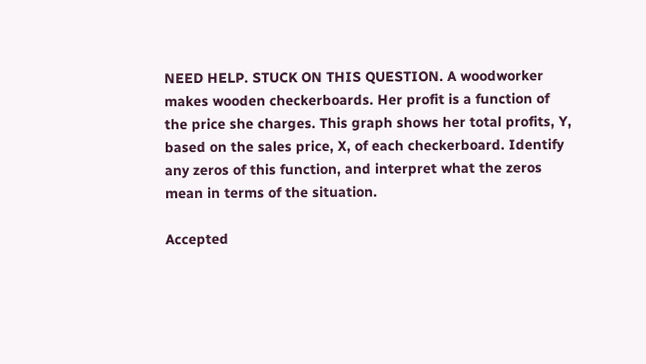NEED HELP. STUCK ON THIS QUESTION. A woodworker makes wooden checkerboards. Her profit is a function of the price she charges. This graph shows her total profits, Y, based on the sales price, X, of each checkerboard. Identify any zeros of this function, and interpret what the zeros mean in terms of the situation.

Accepted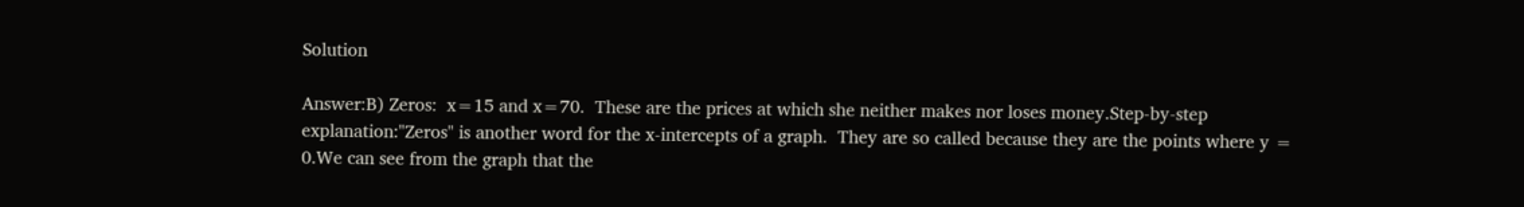Solution

Answer:B) Zeros:  x=15 and x=70.  These are the prices at which she neither makes nor loses money.Step-by-step explanation:"Zeros" is another word for the x-intercepts of a graph.  They are so called because they are the points where y = 0.We can see from the graph that the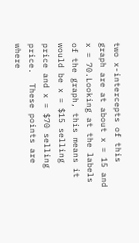two x-intercepts of this graph are at about x = 15 and x = 70.Looking at the labels of the graph, this means it would be x = $15 selling price and x = $70 selling price.  These points are where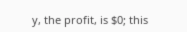y, the profit, is $0; this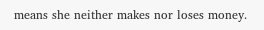means she neither makes nor loses money.